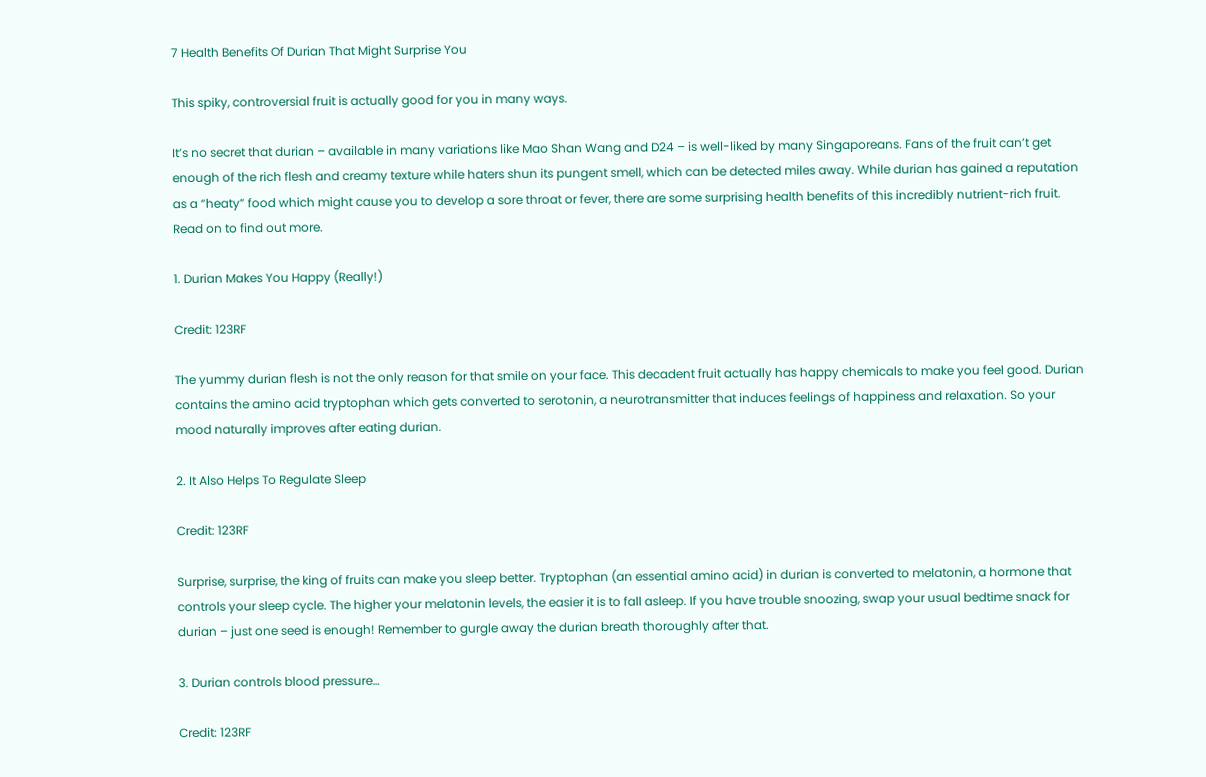7 Health Benefits Of Durian That Might Surprise You

This spiky, controversial fruit is actually good for you in many ways.

It’s no secret that durian – available in many variations like Mao Shan Wang and D24 – is well-liked by many Singaporeans. Fans of the fruit can’t get enough of the rich flesh and creamy texture while haters shun its pungent smell, which can be detected miles away. While durian has gained a reputation as a “heaty” food which might cause you to develop a sore throat or fever, there are some surprising health benefits of this incredibly nutrient-rich fruit. Read on to find out more.

1. Durian Makes You Happy (Really!)

Credit: 123RF

The yummy durian flesh is not the only reason for that smile on your face. This decadent fruit actually has happy chemicals to make you feel good. Durian contains the amino acid tryptophan which gets converted to serotonin, a neurotransmitter that induces feelings of happiness and relaxation. So your mood naturally improves after eating durian.

2. It Also Helps To Regulate Sleep

Credit: 123RF

Surprise, surprise, the king of fruits can make you sleep better. Tryptophan (an essential amino acid) in durian is converted to melatonin, a hormone that controls your sleep cycle. The higher your melatonin levels, the easier it is to fall asleep. If you have trouble snoozing, swap your usual bedtime snack for durian – just one seed is enough! Remember to gurgle away the durian breath thoroughly after that.

3. Durian controls blood pressure…

Credit: 123RF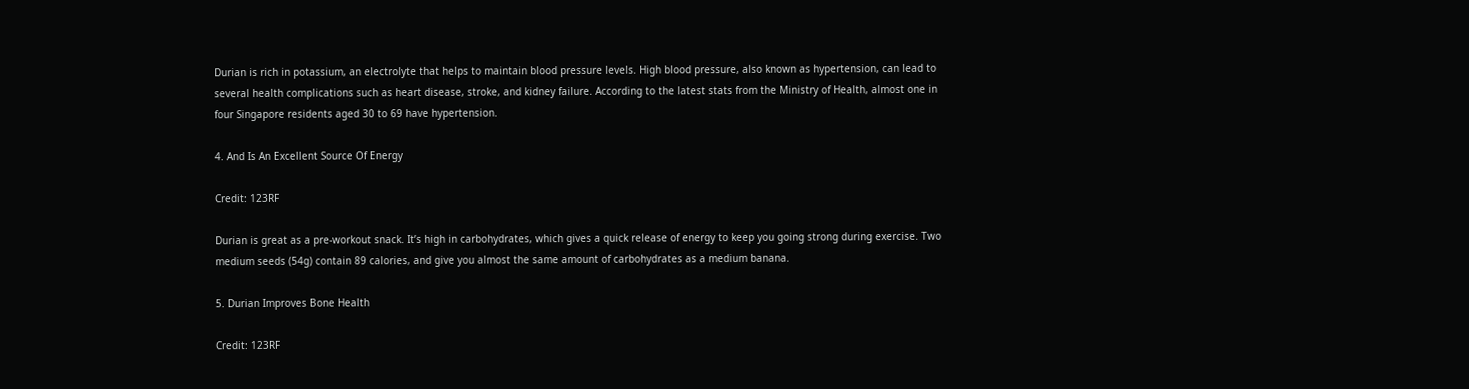Durian is rich in potassium, an electrolyte that helps to maintain blood pressure levels. High blood pressure, also known as hypertension, can lead to several health complications such as heart disease, stroke, and kidney failure. According to the latest stats from the Ministry of Health, almost one in four Singapore residents aged 30 to 69 have hypertension.

4. And Is An Excellent Source Of Energy

Credit: 123RF

Durian is great as a pre-workout snack. It’s high in carbohydrates, which gives a quick release of energy to keep you going strong during exercise. Two medium seeds (54g) contain 89 calories, and give you almost the same amount of carbohydrates as a medium banana.

5. Durian Improves Bone Health

Credit: 123RF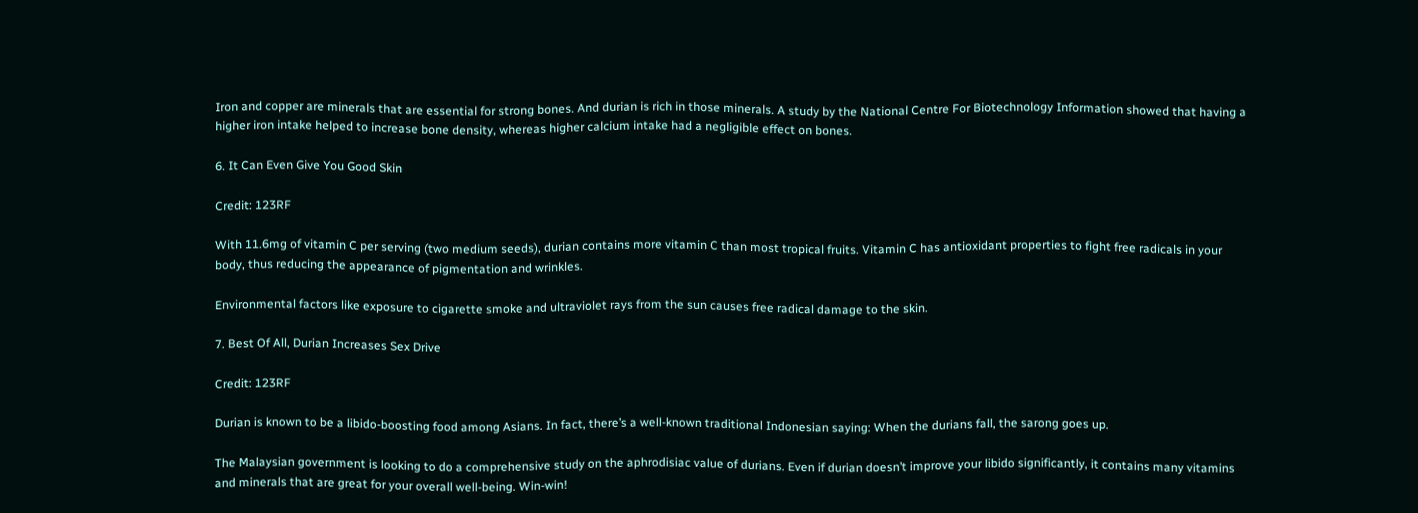Iron and copper are minerals that are essential for strong bones. And durian is rich in those minerals. A study by the National Centre For Biotechnology Information showed that having a higher iron intake helped to increase bone density, whereas higher calcium intake had a negligible effect on bones.

6. It Can Even Give You Good Skin

Credit: 123RF

With 11.6mg of vitamin C per serving (two medium seeds), durian contains more vitamin C than most tropical fruits. Vitamin C has antioxidant properties to fight free radicals in your body, thus reducing the appearance of pigmentation and wrinkles.

Environmental factors like exposure to cigarette smoke and ultraviolet rays from the sun causes free radical damage to the skin.

7. Best Of All, Durian Increases Sex Drive

Credit: 123RF

Durian is known to be a libido-boosting food among Asians. In fact, there’s a well-known traditional Indonesian saying: When the durians fall, the sarong goes up.

The Malaysian government is looking to do a comprehensive study on the aphrodisiac value of durians. Even if durian doesn’t improve your libido significantly, it contains many vitamins and minerals that are great for your overall well-being. Win-win!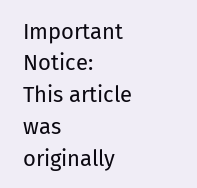Important Notice: This article was originally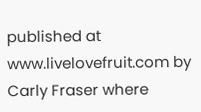published at www.livelovefruit.com by Carly Fraser where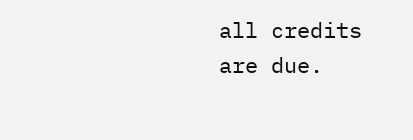all credits are due.